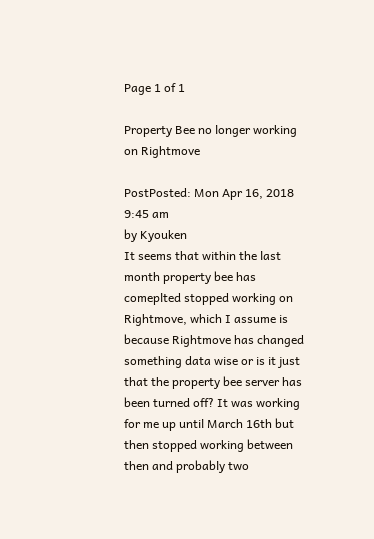Page 1 of 1

Property Bee no longer working on Rightmove

PostPosted: Mon Apr 16, 2018 9:45 am
by Kyouken
It seems that within the last month property bee has comeplted stopped working on Rightmove, which I assume is because Rightmove has changed something data wise or is it just that the property bee server has been turned off? It was working for me up until March 16th but then stopped working between then and probably two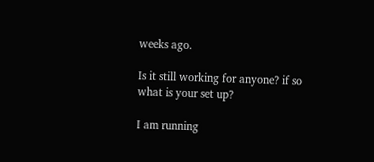weeks ago.

Is it still working for anyone? if so what is your set up?

I am running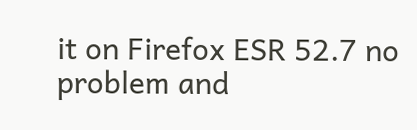it on Firefox ESR 52.7 no problem and